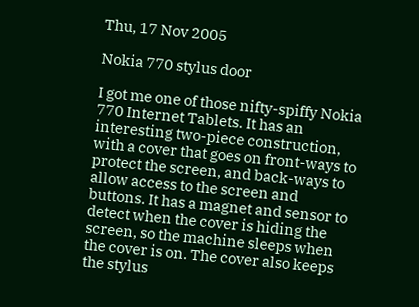Thu, 17 Nov 2005

Nokia 770 stylus door

I got me one of those nifty-spiffy Nokia 770 Internet Tablets. It has an interesting two-piece construction, with a cover that goes on front-ways to protect the screen, and back-ways to allow access to the screen and buttons. It has a magnet and sensor to detect when the cover is hiding the screen, so the machine sleeps when the cover is on. The cover also keeps the stylus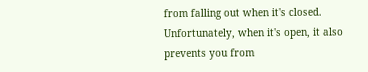from falling out when it's closed. Unfortunately, when it's open, it also prevents you from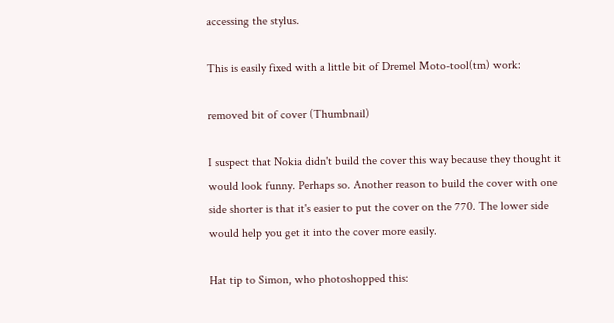accessing the stylus.

This is easily fixed with a little bit of Dremel Moto-tool(tm) work:

removed bit of cover (Thumbnail)

I suspect that Nokia didn't build the cover this way because they thought it would look funny. Perhaps so. Another reason to build the cover with one side shorter is that it's easier to put the cover on the 770. The lower side would help you get it into the cover more easily.

Hat tip to Simon, who photoshopped this: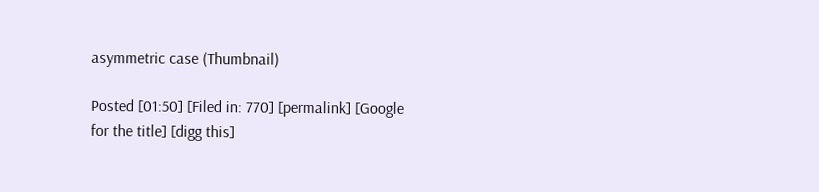asymmetric case (Thumbnail)

Posted [01:50] [Filed in: 770] [permalink] [Google for the title] [digg this]